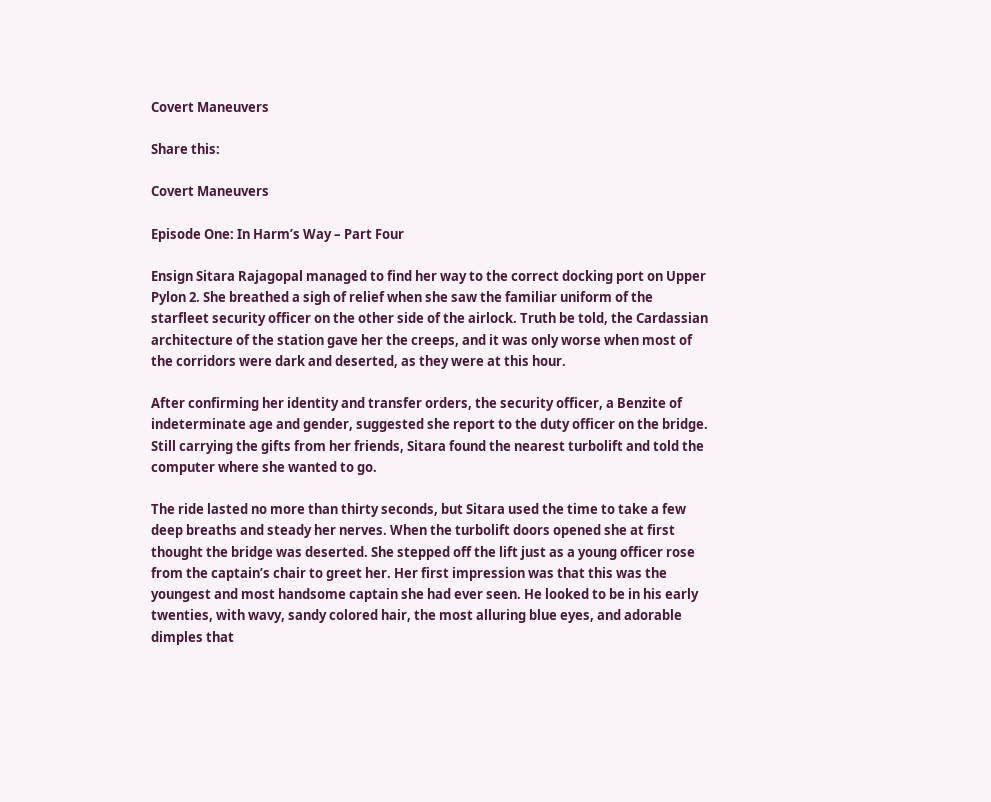Covert Maneuvers

Share this:

Covert Maneuvers

Episode One: In Harm’s Way – Part Four

Ensign Sitara Rajagopal managed to find her way to the correct docking port on Upper Pylon 2. She breathed a sigh of relief when she saw the familiar uniform of the starfleet security officer on the other side of the airlock. Truth be told, the Cardassian architecture of the station gave her the creeps, and it was only worse when most of the corridors were dark and deserted, as they were at this hour.

After confirming her identity and transfer orders, the security officer, a Benzite of indeterminate age and gender, suggested she report to the duty officer on the bridge. Still carrying the gifts from her friends, Sitara found the nearest turbolift and told the computer where she wanted to go.

The ride lasted no more than thirty seconds, but Sitara used the time to take a few deep breaths and steady her nerves. When the turbolift doors opened she at first thought the bridge was deserted. She stepped off the lift just as a young officer rose from the captain’s chair to greet her. Her first impression was that this was the youngest and most handsome captain she had ever seen. He looked to be in his early twenties, with wavy, sandy colored hair, the most alluring blue eyes, and adorable dimples that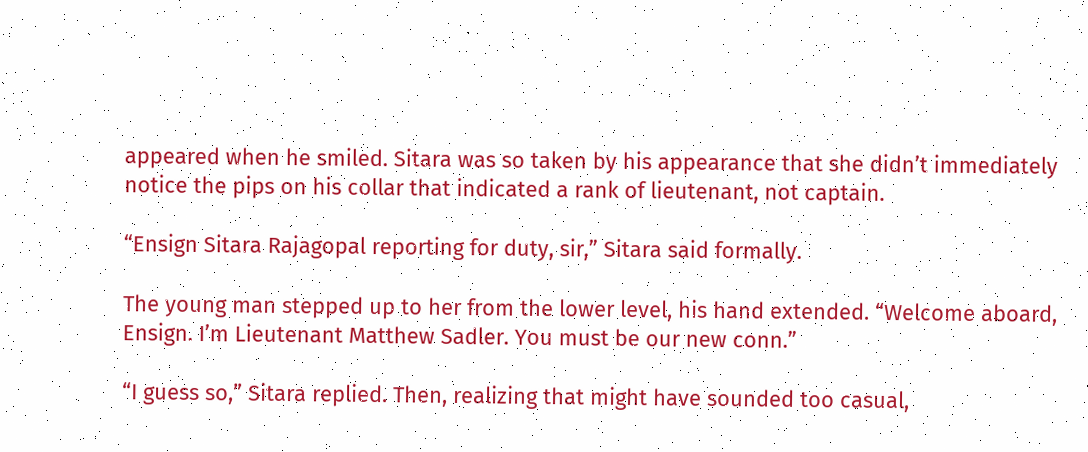appeared when he smiled. Sitara was so taken by his appearance that she didn’t immediately notice the pips on his collar that indicated a rank of lieutenant, not captain.

“Ensign Sitara Rajagopal reporting for duty, sir,” Sitara said formally.

The young man stepped up to her from the lower level, his hand extended. “Welcome aboard, Ensign. I’m Lieutenant Matthew Sadler. You must be our new conn.”

“I guess so,” Sitara replied. Then, realizing that might have sounded too casual,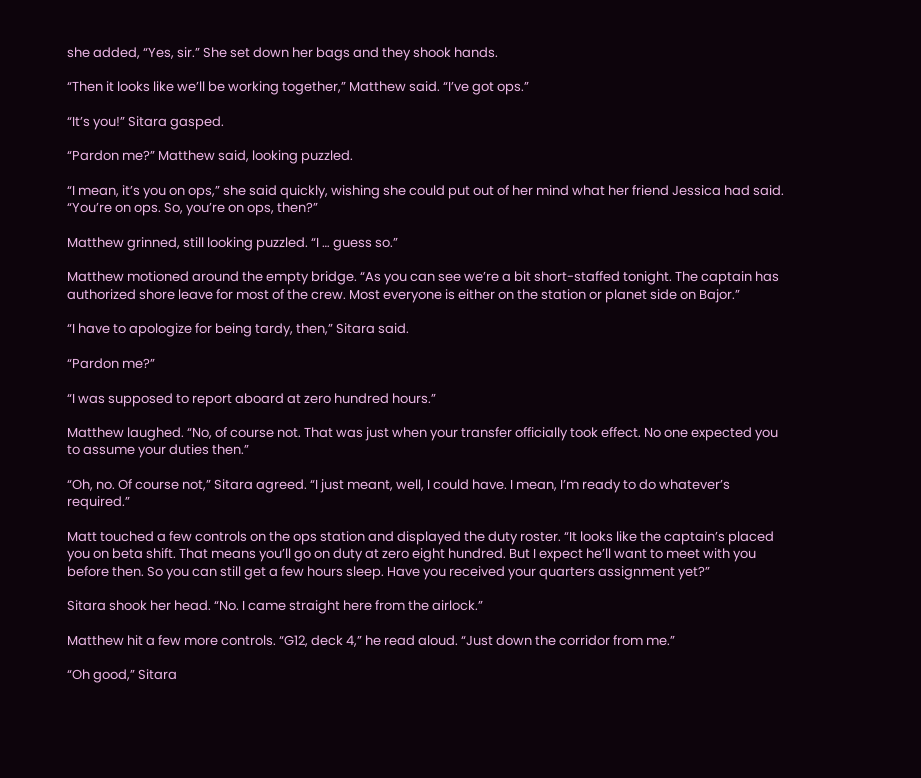she added, “Yes, sir.” She set down her bags and they shook hands.

“Then it looks like we’ll be working together,” Matthew said. “I’ve got ops.”

“It’s you!” Sitara gasped.

“Pardon me?” Matthew said, looking puzzled.

“I mean, it’s you on ops,” she said quickly, wishing she could put out of her mind what her friend Jessica had said. “You’re on ops. So, you’re on ops, then?”

Matthew grinned, still looking puzzled. “I … guess so.”

Matthew motioned around the empty bridge. “As you can see we’re a bit short-staffed tonight. The captain has authorized shore leave for most of the crew. Most everyone is either on the station or planet side on Bajor.”

“I have to apologize for being tardy, then,” Sitara said.

“Pardon me?”

“I was supposed to report aboard at zero hundred hours.”

Matthew laughed. “No, of course not. That was just when your transfer officially took effect. No one expected you to assume your duties then.”

“Oh, no. Of course not,” Sitara agreed. “I just meant, well, I could have. I mean, I’m ready to do whatever’s required.”

Matt touched a few controls on the ops station and displayed the duty roster. “It looks like the captain’s placed you on beta shift. That means you’ll go on duty at zero eight hundred. But I expect he’ll want to meet with you before then. So you can still get a few hours sleep. Have you received your quarters assignment yet?”

Sitara shook her head. “No. I came straight here from the airlock.”

Matthew hit a few more controls. “G12, deck 4,” he read aloud. “Just down the corridor from me.”

“Oh good,” Sitara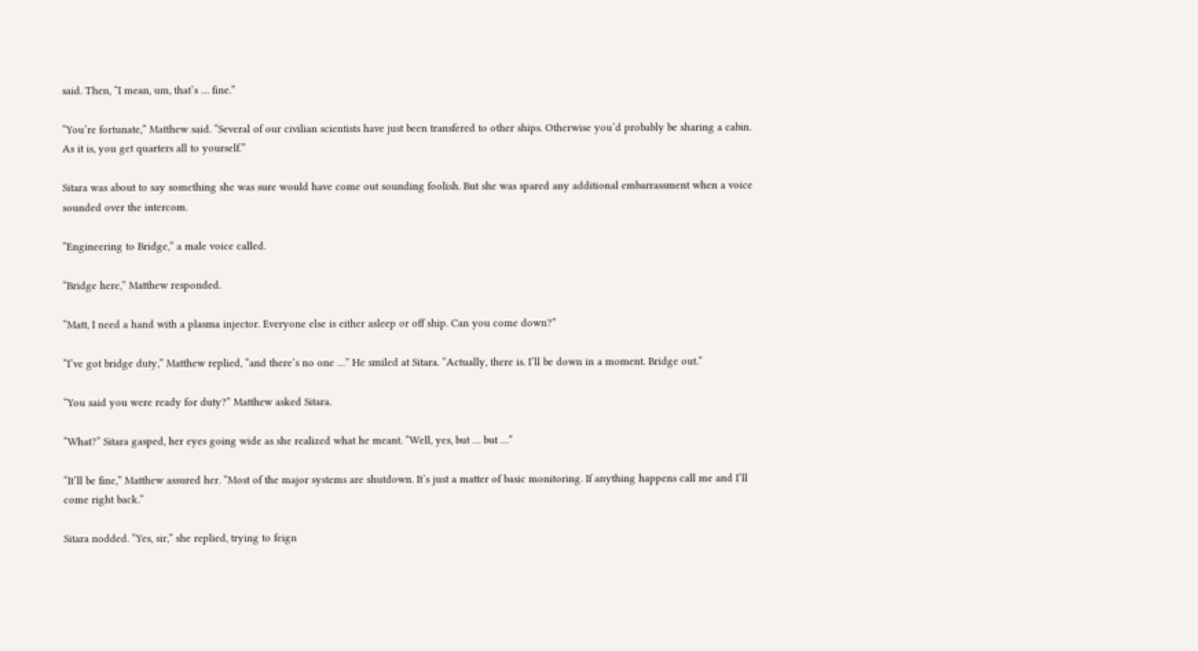said. Then, “I mean, um, that’s … fine.”

“You’re fortunate,” Matthew said. “Several of our civilian scientists have just been transfered to other ships. Otherwise you’d probably be sharing a cabin. As it is, you get quarters all to yourself.”

Sitara was about to say something she was sure would have come out sounding foolish. But she was spared any additional embarrassment when a voice sounded over the intercom.

“Engineering to Bridge,” a male voice called.

“Bridge here,” Matthew responded.

“Matt, I need a hand with a plasma injector. Everyone else is either asleep or off ship. Can you come down?”

“I’ve got bridge duty,” Matthew replied, “and there’s no one …” He smiled at Sitara. “Actually, there is. I’ll be down in a moment. Bridge out.”

“You said you were ready for duty?” Matthew asked Sitara.

“What?” Sitara gasped, her eyes going wide as she realized what he meant. “Well, yes, but … but …”

“It’ll be fine,” Matthew assured her. “Most of the major systems are shutdown. It’s just a matter of basic monitoring. If anything happens call me and I’ll come right back.”

Sitara nodded. “Yes, sir,” she replied, trying to feign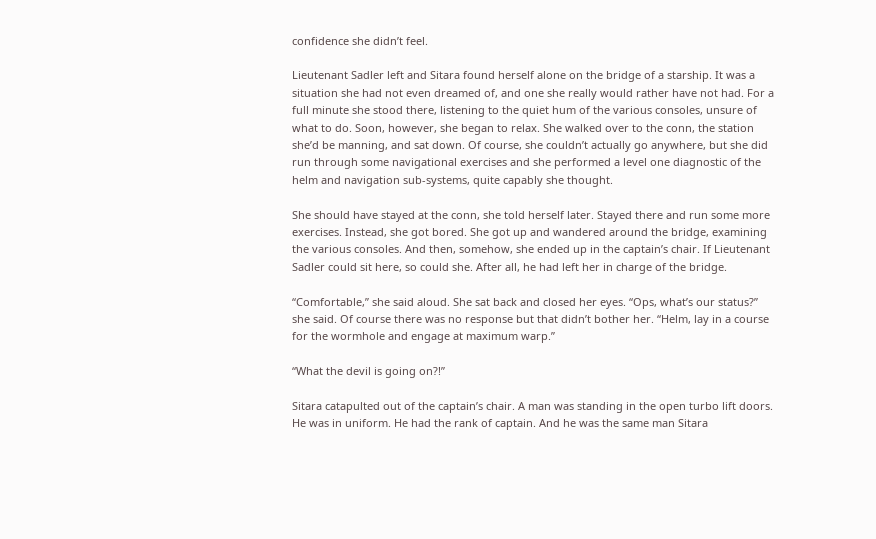confidence she didn’t feel.

Lieutenant Sadler left and Sitara found herself alone on the bridge of a starship. It was a situation she had not even dreamed of, and one she really would rather have not had. For a full minute she stood there, listening to the quiet hum of the various consoles, unsure of what to do. Soon, however, she began to relax. She walked over to the conn, the station she’d be manning, and sat down. Of course, she couldn’t actually go anywhere, but she did run through some navigational exercises and she performed a level one diagnostic of the helm and navigation sub-systems, quite capably she thought.

She should have stayed at the conn, she told herself later. Stayed there and run some more exercises. Instead, she got bored. She got up and wandered around the bridge, examining the various consoles. And then, somehow, she ended up in the captain’s chair. If Lieutenant Sadler could sit here, so could she. After all, he had left her in charge of the bridge.

“Comfortable,” she said aloud. She sat back and closed her eyes. “Ops, what’s our status?” she said. Of course there was no response but that didn’t bother her. “Helm, lay in a course for the wormhole and engage at maximum warp.”

“What the devil is going on?!”

Sitara catapulted out of the captain’s chair. A man was standing in the open turbo lift doors. He was in uniform. He had the rank of captain. And he was the same man Sitara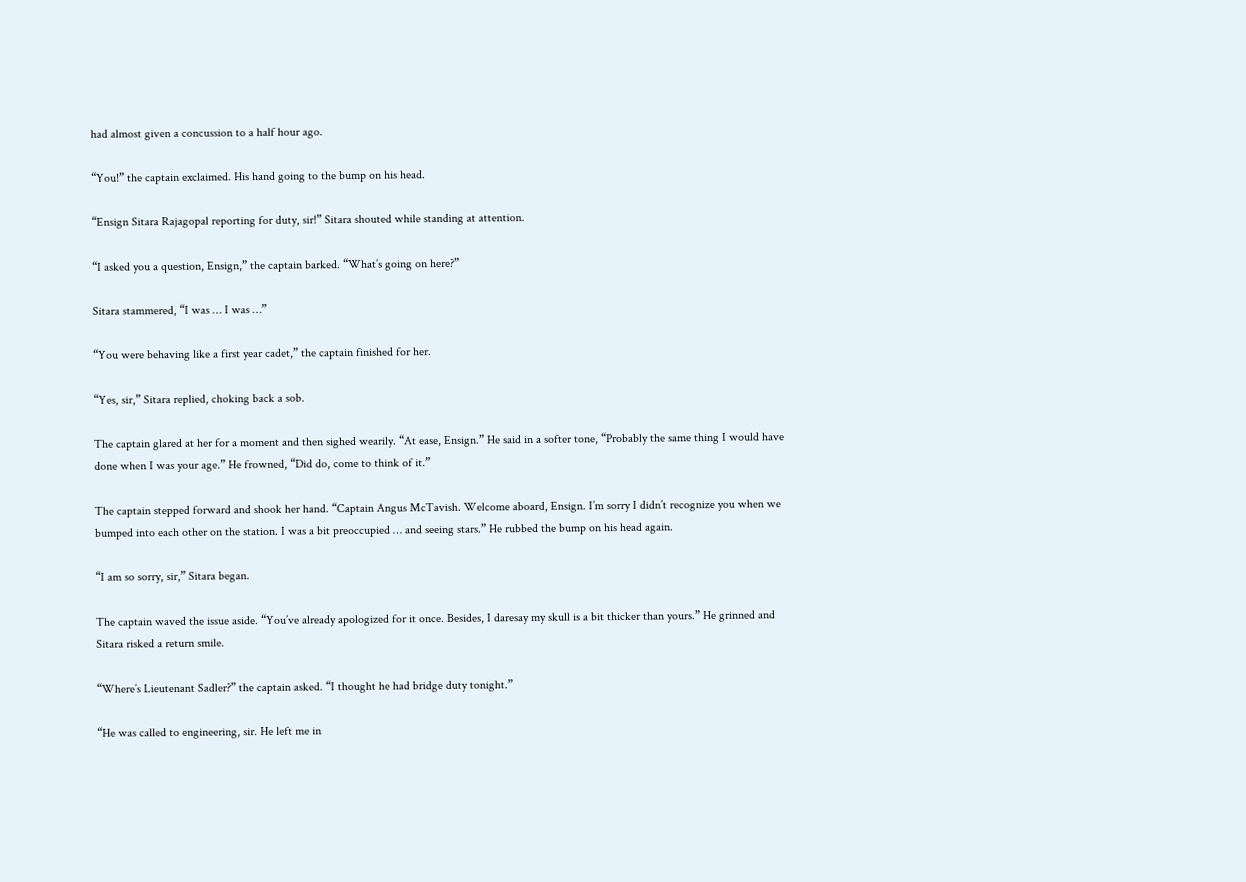had almost given a concussion to a half hour ago.

“You!” the captain exclaimed. His hand going to the bump on his head.

“Ensign Sitara Rajagopal reporting for duty, sir!” Sitara shouted while standing at attention.

“I asked you a question, Ensign,” the captain barked. “What’s going on here?”

Sitara stammered, “I was … I was …”

“You were behaving like a first year cadet,” the captain finished for her.

“Yes, sir,” Sitara replied, choking back a sob.

The captain glared at her for a moment and then sighed wearily. “At ease, Ensign.” He said in a softer tone, “Probably the same thing I would have done when I was your age.” He frowned, “Did do, come to think of it.”

The captain stepped forward and shook her hand. “Captain Angus McTavish. Welcome aboard, Ensign. I’m sorry I didn’t recognize you when we bumped into each other on the station. I was a bit preoccupied … and seeing stars.” He rubbed the bump on his head again.

“I am so sorry, sir,” Sitara began.

The captain waved the issue aside. “You’ve already apologized for it once. Besides, I daresay my skull is a bit thicker than yours.” He grinned and Sitara risked a return smile.

“Where’s Lieutenant Sadler?” the captain asked. “I thought he had bridge duty tonight.”

“He was called to engineering, sir. He left me in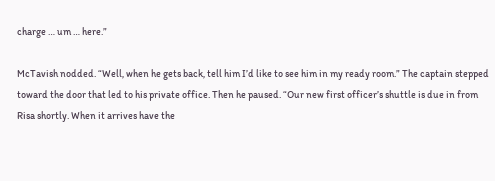charge … um … here.”

McTavish nodded. “Well, when he gets back, tell him I’d like to see him in my ready room.” The captain stepped toward the door that led to his private office. Then he paused. “Our new first officer’s shuttle is due in from Risa shortly. When it arrives have the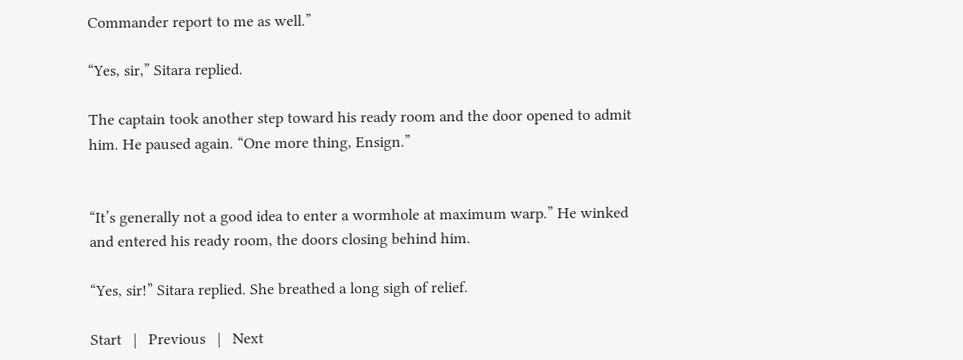Commander report to me as well.”

“Yes, sir,” Sitara replied.

The captain took another step toward his ready room and the door opened to admit him. He paused again. “One more thing, Ensign.”


“It’s generally not a good idea to enter a wormhole at maximum warp.” He winked and entered his ready room, the doors closing behind him.

“Yes, sir!” Sitara replied. She breathed a long sigh of relief.

Start   |   Previous   |   Next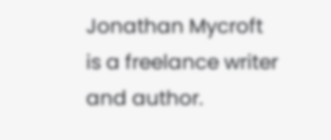Jonathan Mycroft is a freelance writer and author.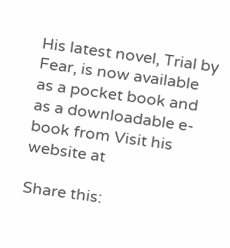His latest novel, Trial by Fear, is now available as a pocket book and as a downloadable e-book from Visit his website at

Share this: